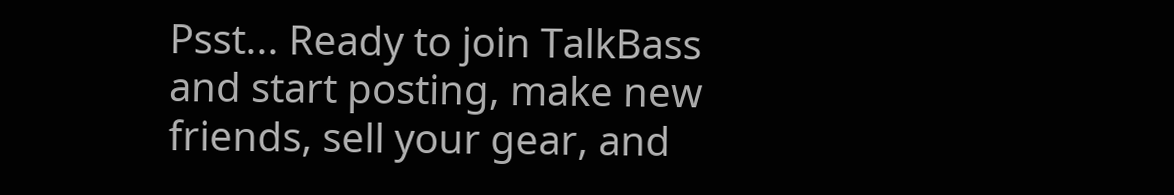Psst... Ready to join TalkBass and start posting, make new friends, sell your gear, and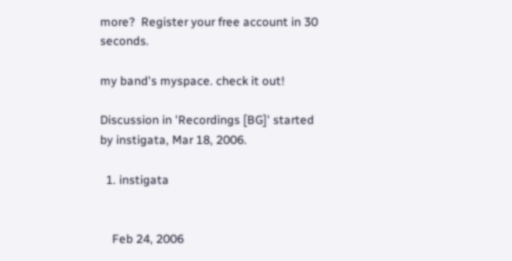more?  Register your free account in 30 seconds.

my band's myspace. check it out!

Discussion in 'Recordings [BG]' started by instigata, Mar 18, 2006.

  1. instigata


    Feb 24, 2006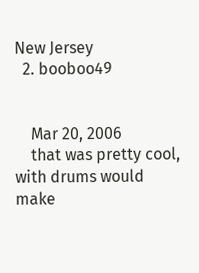New Jersey
  2. booboo49


    Mar 20, 2006
    that was pretty cool, with drums would make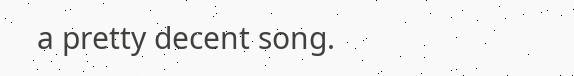a pretty decent song.